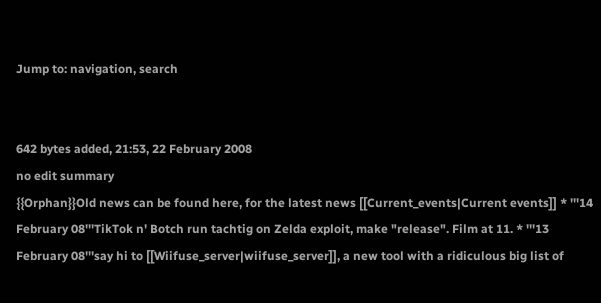Jump to: navigation, search


642 bytes added, 21:53, 22 February 2008
no edit summary
{{Orphan}}Old news can be found here, for the latest news [[Current_events|Current events]] * '''14 February 08'''TikTok n' Botch run tachtig on Zelda exploit, make "release". Film at 11. * '''13 February 08'''say hi to [[Wiifuse_server|wiifuse_server]], a new tool with a ridiculous big list of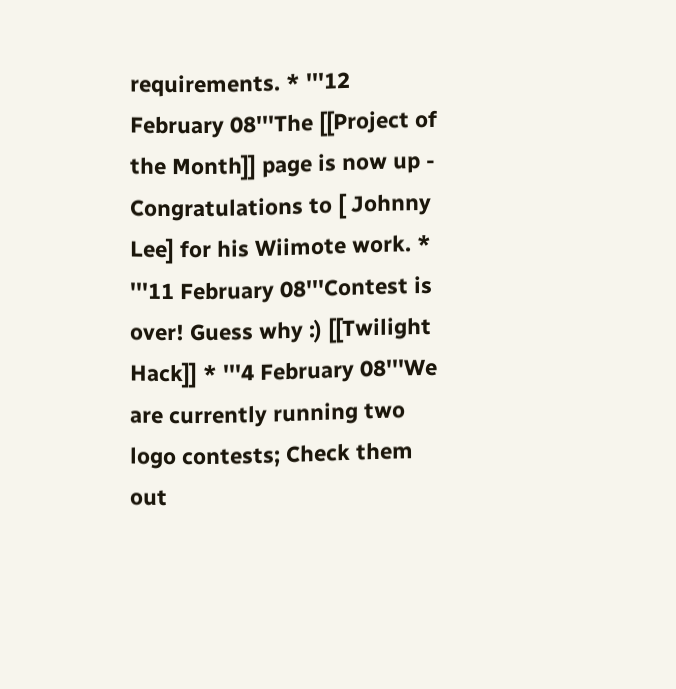requirements. * '''12 February 08'''The [[Project of the Month]] page is now up - Congratulations to [ Johnny Lee] for his Wiimote work. * '''11 February 08'''Contest is over! Guess why :) [[Twilight Hack]] * '''4 February 08'''We are currently running two logo contests; Check them out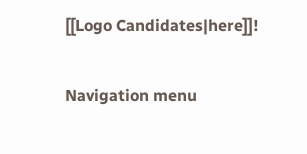[[Logo Candidates|here]]!

Navigation menu